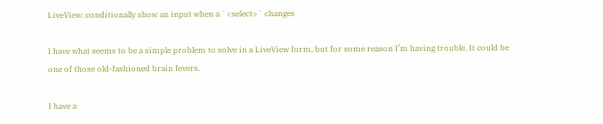LiveView: conditionally show an input when a `<select>` changes

I have what seems to be a simple problem to solve in a LiveView form, but for some reason I’m having trouble. It could be one of those old-fashioned brain fevers.

I have a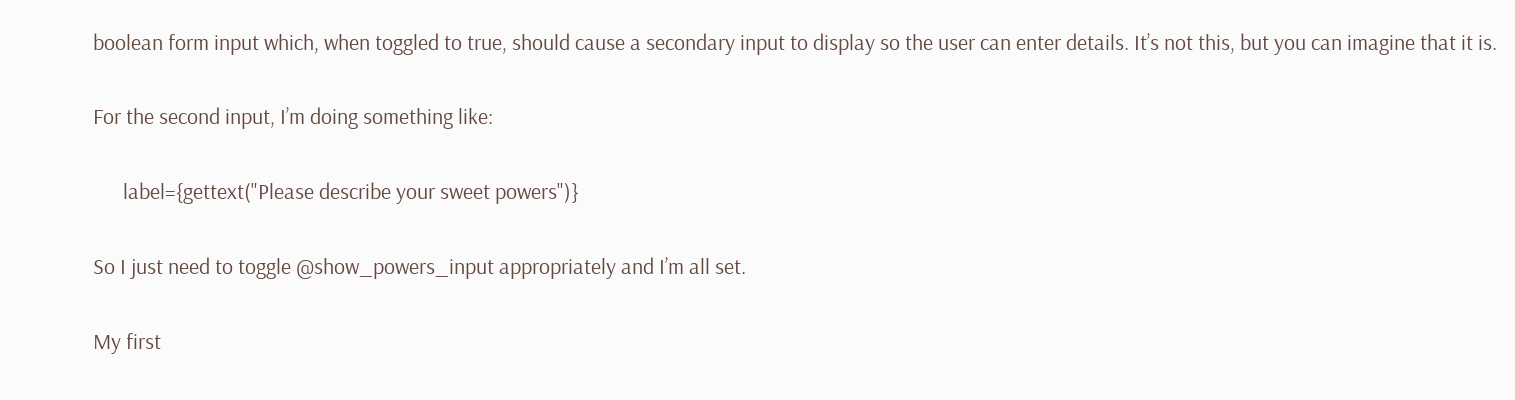boolean form input which, when toggled to true, should cause a secondary input to display so the user can enter details. It’s not this, but you can imagine that it is.

For the second input, I’m doing something like:

      label={gettext("Please describe your sweet powers")}

So I just need to toggle @show_powers_input appropriately and I’m all set.

My first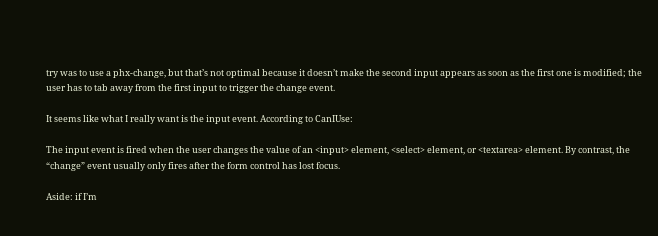try was to use a phx-change, but that’s not optimal because it doesn’t make the second input appears as soon as the first one is modified; the user has to tab away from the first input to trigger the change event.

It seems like what I really want is the input event. According to CanIUse:

The input event is fired when the user changes the value of an <input> element, <select> element, or <textarea> element. By contrast, the “change” event usually only fires after the form control has lost focus.

Aside: if I’m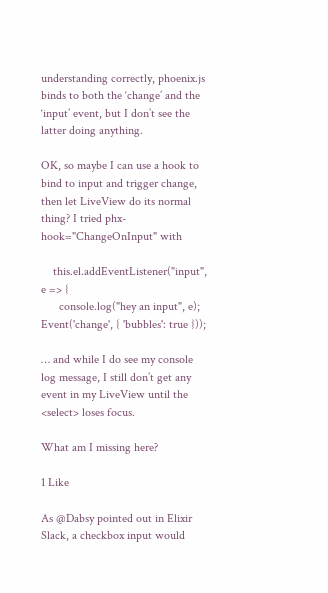understanding correctly, phoenix.js binds to both the ‘change’ and the ‘input’ event, but I don’t see the latter doing anything.

OK, so maybe I can use a hook to bind to input and trigger change, then let LiveView do its normal thing? I tried phx-hook="ChangeOnInput" with

    this.el.addEventListener("input", e => {
      console.log("hey an input", e); Event('change', { 'bubbles': true }));

… and while I do see my console log message, I still don’t get any event in my LiveView until the <select> loses focus.

What am I missing here?

1 Like

As @Dabsy pointed out in Elixir Slack, a checkbox input would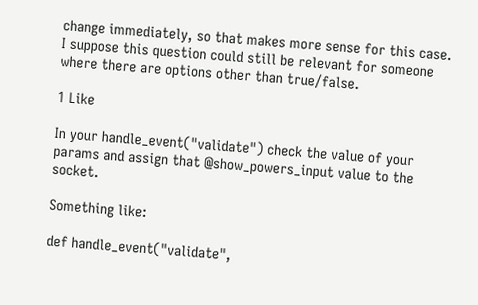change immediately, so that makes more sense for this case. I suppose this question could still be relevant for someone where there are options other than true/false.

1 Like

In your handle_event("validate") check the value of your params and assign that @show_powers_input value to the socket.

Something like:

def handle_event("validate",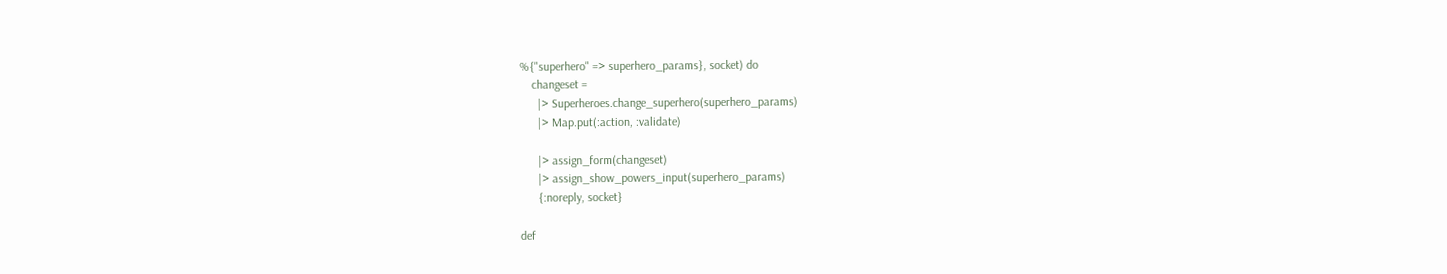%{"superhero" => superhero_params}, socket) do
    changeset =
      |> Superheroes.change_superhero(superhero_params)
      |> Map.put(:action, :validate)

      |> assign_form(changeset)
      |> assign_show_powers_input(superhero_params)
      {:noreply, socket}

def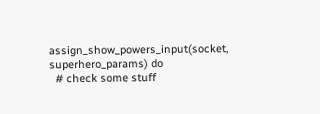assign_show_powers_input(socket, superhero_params) do
  # check some stuff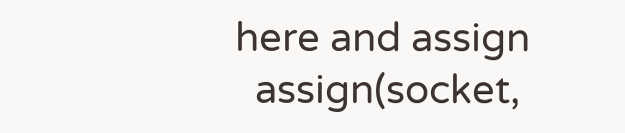here and assign
  assign(socket,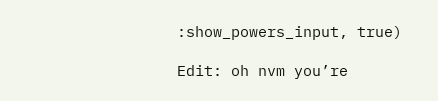:show_powers_input, true)

Edit: oh nvm you’re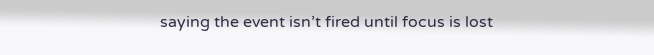saying the event isn’t fired until focus is lost